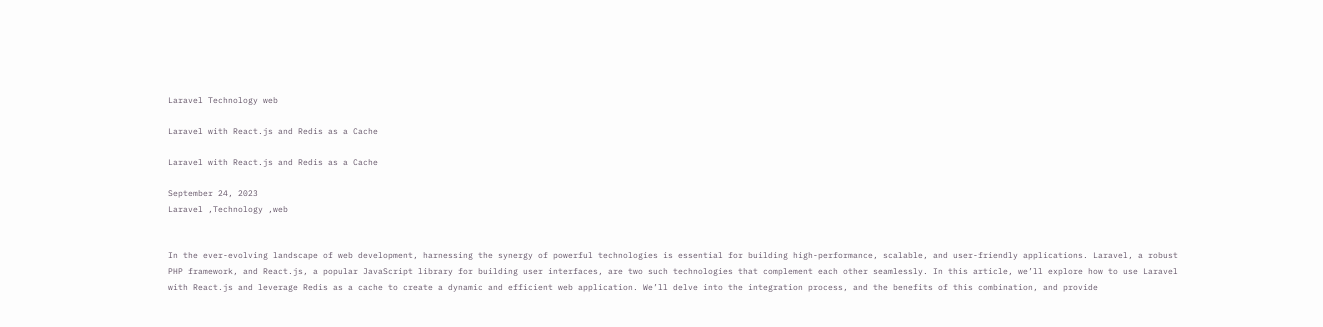Laravel Technology web

Laravel with React.js and Redis as a Cache

Laravel with React.js and Redis as a Cache

September 24, 2023
Laravel ,Technology ,web


In the ever-evolving landscape of web development, harnessing the synergy of powerful technologies is essential for building high-performance, scalable, and user-friendly applications. Laravel, a robust PHP framework, and React.js, a popular JavaScript library for building user interfaces, are two such technologies that complement each other seamlessly. In this article, we’ll explore how to use Laravel with React.js and leverage Redis as a cache to create a dynamic and efficient web application. We’ll delve into the integration process, and the benefits of this combination, and provide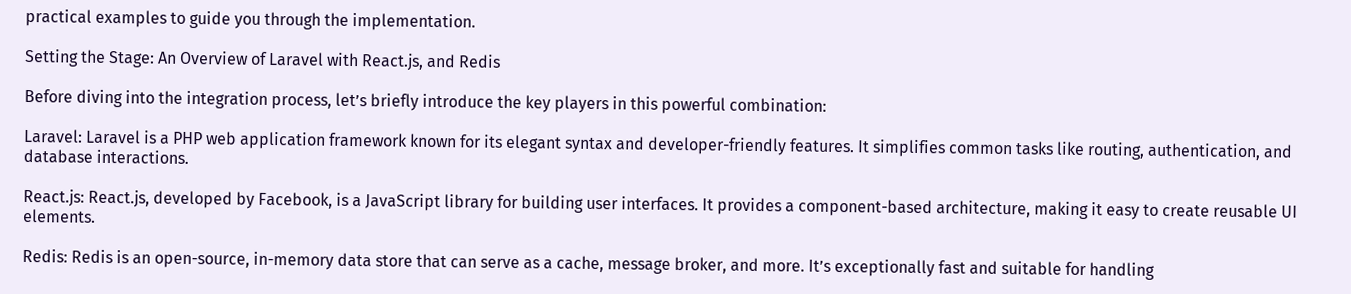practical examples to guide you through the implementation.

Setting the Stage: An Overview of Laravel with React.js, and Redis

Before diving into the integration process, let’s briefly introduce the key players in this powerful combination:

Laravel: Laravel is a PHP web application framework known for its elegant syntax and developer-friendly features. It simplifies common tasks like routing, authentication, and database interactions.

React.js: React.js, developed by Facebook, is a JavaScript library for building user interfaces. It provides a component-based architecture, making it easy to create reusable UI elements.

Redis: Redis is an open-source, in-memory data store that can serve as a cache, message broker, and more. It’s exceptionally fast and suitable for handling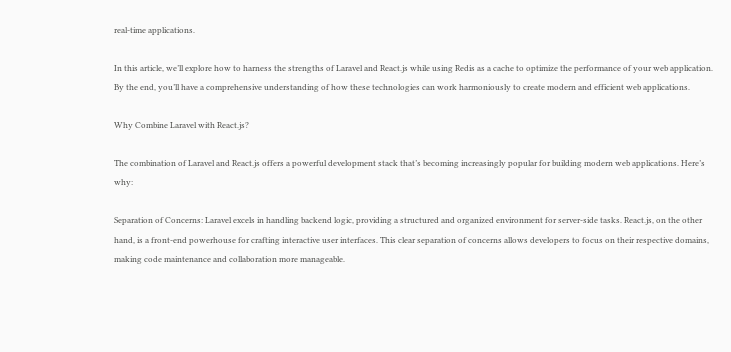real-time applications.

In this article, we’ll explore how to harness the strengths of Laravel and React.js while using Redis as a cache to optimize the performance of your web application. By the end, you’ll have a comprehensive understanding of how these technologies can work harmoniously to create modern and efficient web applications.

Why Combine Laravel with React.js?

The combination of Laravel and React.js offers a powerful development stack that’s becoming increasingly popular for building modern web applications. Here’s why:

Separation of Concerns: Laravel excels in handling backend logic, providing a structured and organized environment for server-side tasks. React.js, on the other hand, is a front-end powerhouse for crafting interactive user interfaces. This clear separation of concerns allows developers to focus on their respective domains, making code maintenance and collaboration more manageable.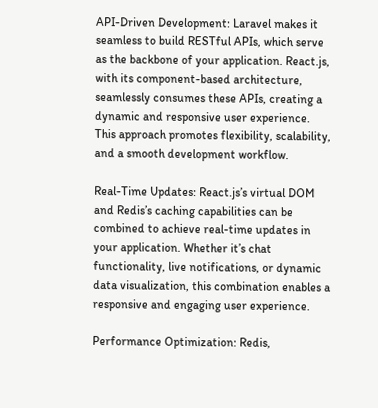API-Driven Development: Laravel makes it seamless to build RESTful APIs, which serve as the backbone of your application. React.js, with its component-based architecture, seamlessly consumes these APIs, creating a dynamic and responsive user experience. This approach promotes flexibility, scalability, and a smooth development workflow.

Real-Time Updates: React.js’s virtual DOM and Redis’s caching capabilities can be combined to achieve real-time updates in your application. Whether it’s chat functionality, live notifications, or dynamic data visualization, this combination enables a responsive and engaging user experience.

Performance Optimization: Redis,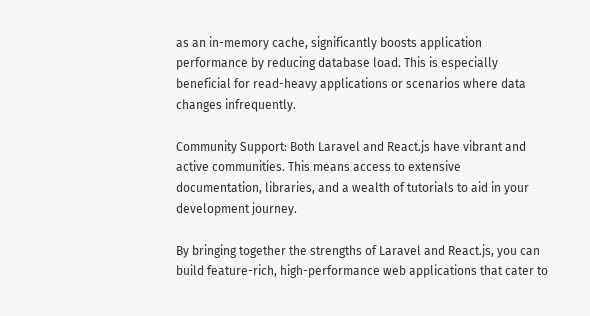as an in-memory cache, significantly boosts application performance by reducing database load. This is especially beneficial for read-heavy applications or scenarios where data changes infrequently.

Community Support: Both Laravel and React.js have vibrant and active communities. This means access to extensive documentation, libraries, and a wealth of tutorials to aid in your development journey.

By bringing together the strengths of Laravel and React.js, you can build feature-rich, high-performance web applications that cater to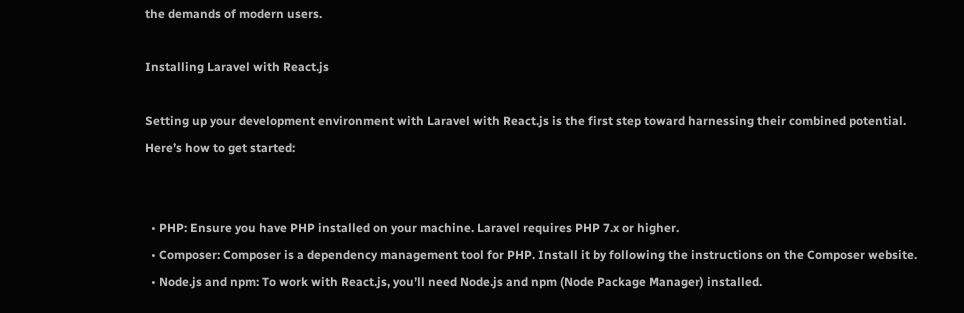the demands of modern users.

Installing Laravel with React.js

Setting up your development environment with Laravel with React.js is the first step toward harnessing their combined potential. Here’s how to get started:


  • PHP: Ensure you have PHP installed on your machine. Laravel requires PHP 7.x or higher.
  • Composer: Composer is a dependency management tool for PHP. Install it by following the instructions on the Composer website.
  • Node.js and npm: To work with React.js, you’ll need Node.js and npm (Node Package Manager) installed.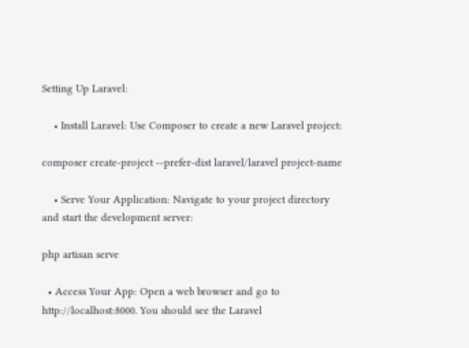Setting Up Laravel:

    • Install Laravel: Use Composer to create a new Laravel project:

composer create-project --prefer-dist laravel/laravel project-name

    • Serve Your Application: Navigate to your project directory and start the development server:

php artisan serve

  • Access Your App: Open a web browser and go to http://localhost:8000. You should see the Laravel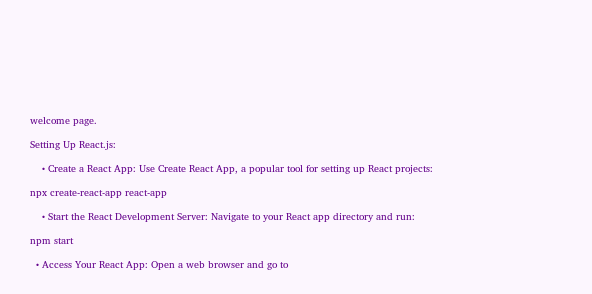welcome page.

Setting Up React.js:

    • Create a React App: Use Create React App, a popular tool for setting up React projects:

npx create-react-app react-app

    • Start the React Development Server: Navigate to your React app directory and run:

npm start

  • Access Your React App: Open a web browser and go to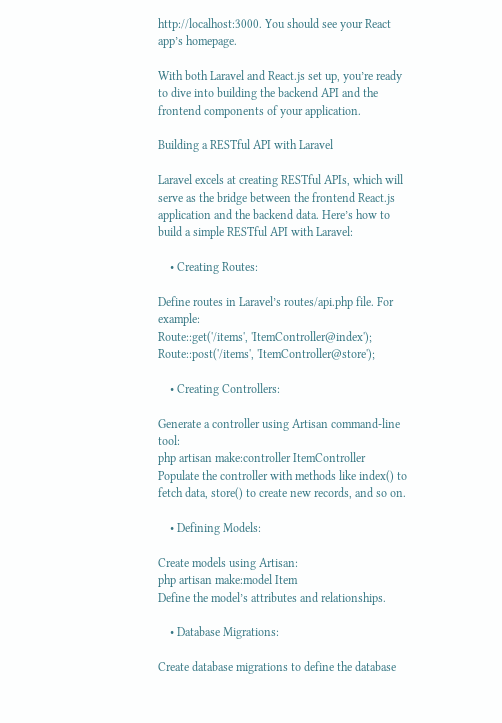http://localhost:3000. You should see your React app’s homepage.

With both Laravel and React.js set up, you’re ready to dive into building the backend API and the frontend components of your application.

Building a RESTful API with Laravel

Laravel excels at creating RESTful APIs, which will serve as the bridge between the frontend React.js application and the backend data. Here’s how to build a simple RESTful API with Laravel:

    • Creating Routes:

Define routes in Laravel’s routes/api.php file. For example:
Route::get('/items', 'ItemController@index');
Route::post('/items', 'ItemController@store');

    • Creating Controllers:

Generate a controller using Artisan command-line tool:
php artisan make:controller ItemController
Populate the controller with methods like index() to fetch data, store() to create new records, and so on.

    • Defining Models:

Create models using Artisan:
php artisan make:model Item
Define the model’s attributes and relationships.

    • Database Migrations:

Create database migrations to define the database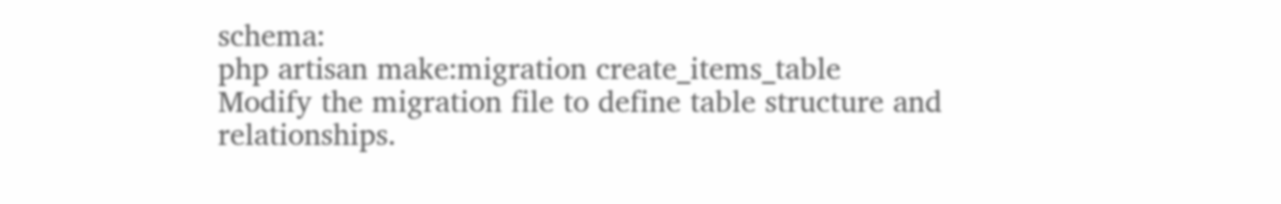schema:
php artisan make:migration create_items_table
Modify the migration file to define table structure and relationships.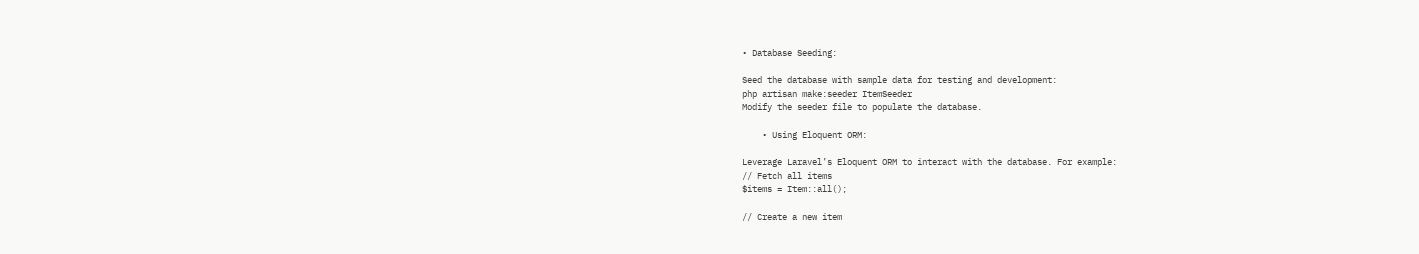• Database Seeding:

Seed the database with sample data for testing and development:
php artisan make:seeder ItemSeeder
Modify the seeder file to populate the database.

    • Using Eloquent ORM:

Leverage Laravel’s Eloquent ORM to interact with the database. For example:
// Fetch all items
$items = Item::all();

// Create a new item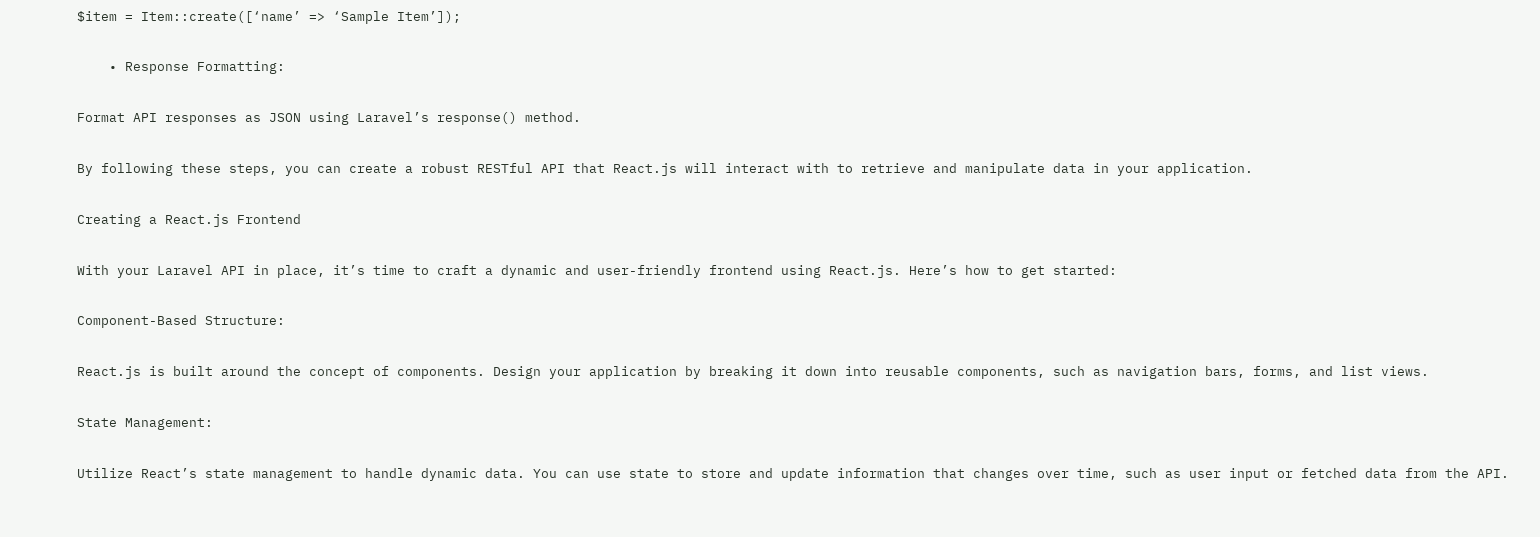$item = Item::create([‘name’ => ‘Sample Item’]);

    • Response Formatting:

Format API responses as JSON using Laravel’s response() method.

By following these steps, you can create a robust RESTful API that React.js will interact with to retrieve and manipulate data in your application.

Creating a React.js Frontend

With your Laravel API in place, it’s time to craft a dynamic and user-friendly frontend using React.js. Here’s how to get started:

Component-Based Structure:

React.js is built around the concept of components. Design your application by breaking it down into reusable components, such as navigation bars, forms, and list views.

State Management:

Utilize React’s state management to handle dynamic data. You can use state to store and update information that changes over time, such as user input or fetched data from the API.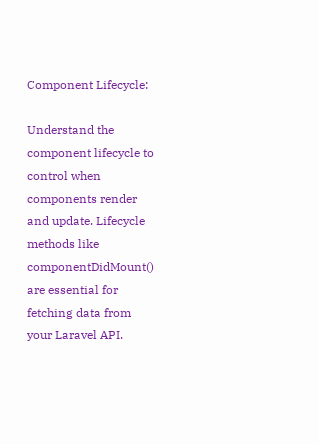Component Lifecycle:

Understand the component lifecycle to control when components render and update. Lifecycle methods like componentDidMount() are essential for fetching data from your Laravel API.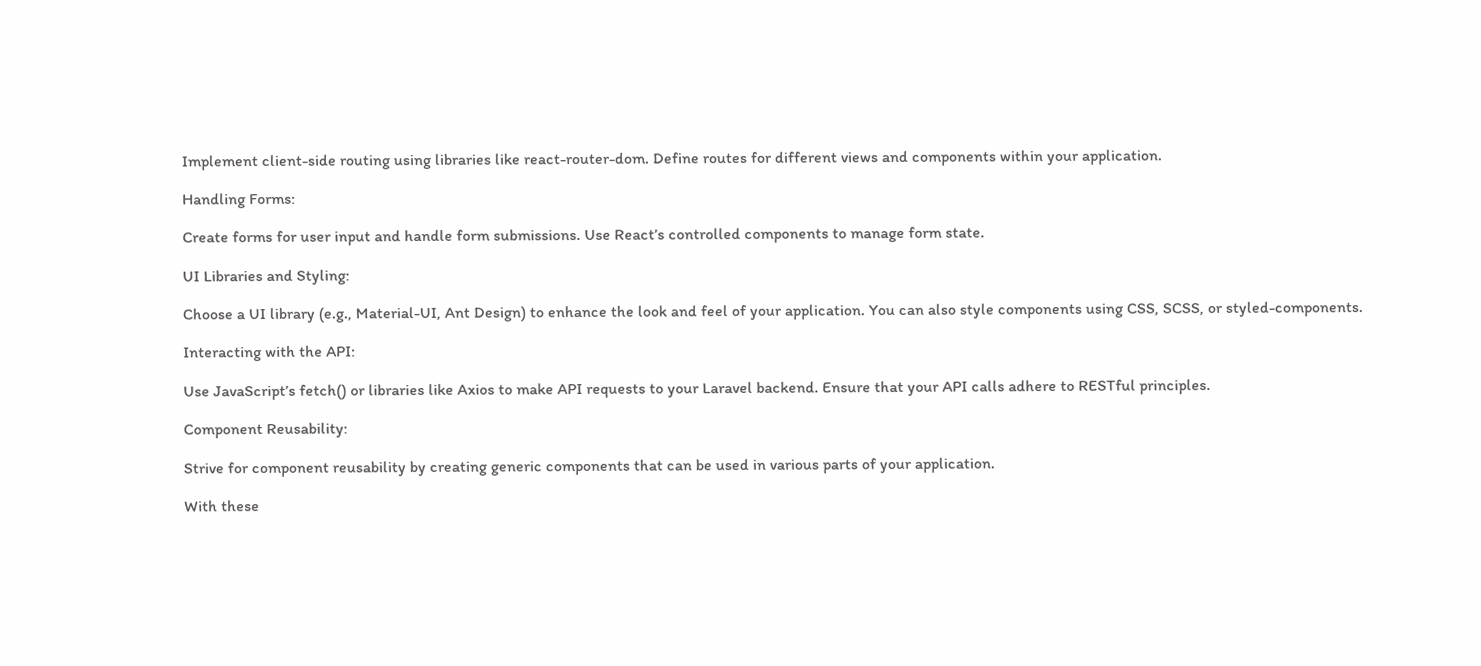Implement client-side routing using libraries like react-router-dom. Define routes for different views and components within your application.

Handling Forms:

Create forms for user input and handle form submissions. Use React’s controlled components to manage form state.

UI Libraries and Styling:

Choose a UI library (e.g., Material-UI, Ant Design) to enhance the look and feel of your application. You can also style components using CSS, SCSS, or styled-components.

Interacting with the API:

Use JavaScript’s fetch() or libraries like Axios to make API requests to your Laravel backend. Ensure that your API calls adhere to RESTful principles.

Component Reusability:

Strive for component reusability by creating generic components that can be used in various parts of your application.

With these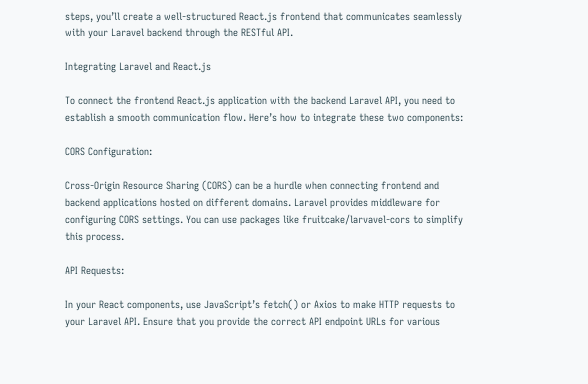steps, you’ll create a well-structured React.js frontend that communicates seamlessly with your Laravel backend through the RESTful API.

Integrating Laravel and React.js

To connect the frontend React.js application with the backend Laravel API, you need to establish a smooth communication flow. Here’s how to integrate these two components:

CORS Configuration:

Cross-Origin Resource Sharing (CORS) can be a hurdle when connecting frontend and backend applications hosted on different domains. Laravel provides middleware for configuring CORS settings. You can use packages like fruitcake/larvavel-cors to simplify this process.

API Requests:

In your React components, use JavaScript’s fetch() or Axios to make HTTP requests to your Laravel API. Ensure that you provide the correct API endpoint URLs for various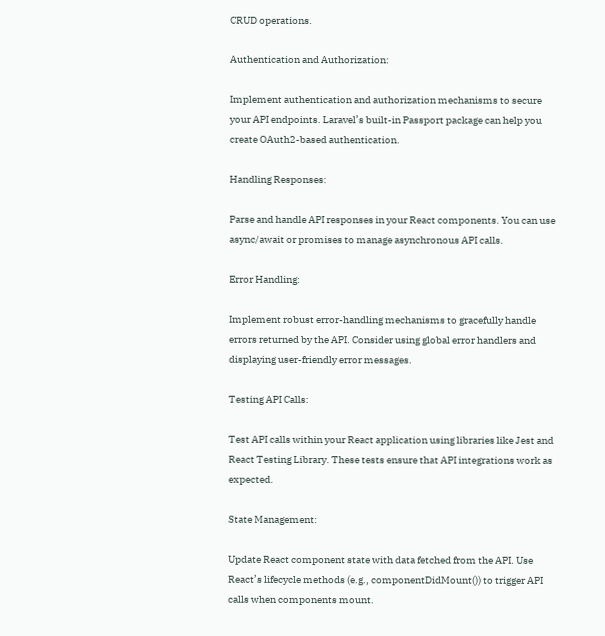CRUD operations.

Authentication and Authorization:

Implement authentication and authorization mechanisms to secure your API endpoints. Laravel’s built-in Passport package can help you create OAuth2-based authentication.

Handling Responses:

Parse and handle API responses in your React components. You can use async/await or promises to manage asynchronous API calls.

Error Handling:

Implement robust error-handling mechanisms to gracefully handle errors returned by the API. Consider using global error handlers and displaying user-friendly error messages.

Testing API Calls:

Test API calls within your React application using libraries like Jest and React Testing Library. These tests ensure that API integrations work as expected.

State Management:

Update React component state with data fetched from the API. Use React’s lifecycle methods (e.g., componentDidMount()) to trigger API calls when components mount.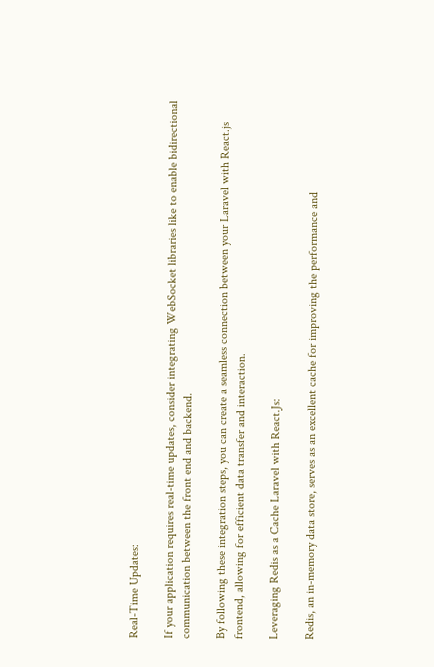Real-Time Updates:

If your application requires real-time updates, consider integrating WebSocket libraries like to enable bidirectional communication between the front end and backend.

By following these integration steps, you can create a seamless connection between your Laravel with React.js frontend, allowing for efficient data transfer and interaction.

Leveraging Redis as a Cache Laravel with React.Js:

Redis, an in-memory data store, serves as an excellent cache for improving the performance and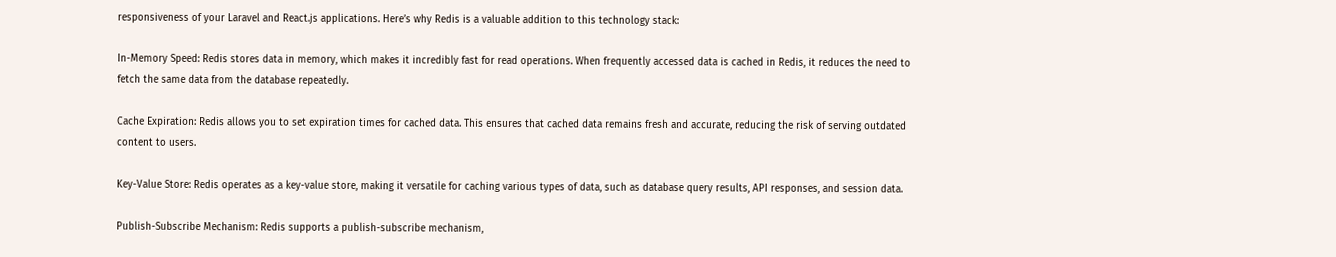responsiveness of your Laravel and React.js applications. Here’s why Redis is a valuable addition to this technology stack:

In-Memory Speed: Redis stores data in memory, which makes it incredibly fast for read operations. When frequently accessed data is cached in Redis, it reduces the need to fetch the same data from the database repeatedly.

Cache Expiration: Redis allows you to set expiration times for cached data. This ensures that cached data remains fresh and accurate, reducing the risk of serving outdated content to users.

Key-Value Store: Redis operates as a key-value store, making it versatile for caching various types of data, such as database query results, API responses, and session data.

Publish-Subscribe Mechanism: Redis supports a publish-subscribe mechanism,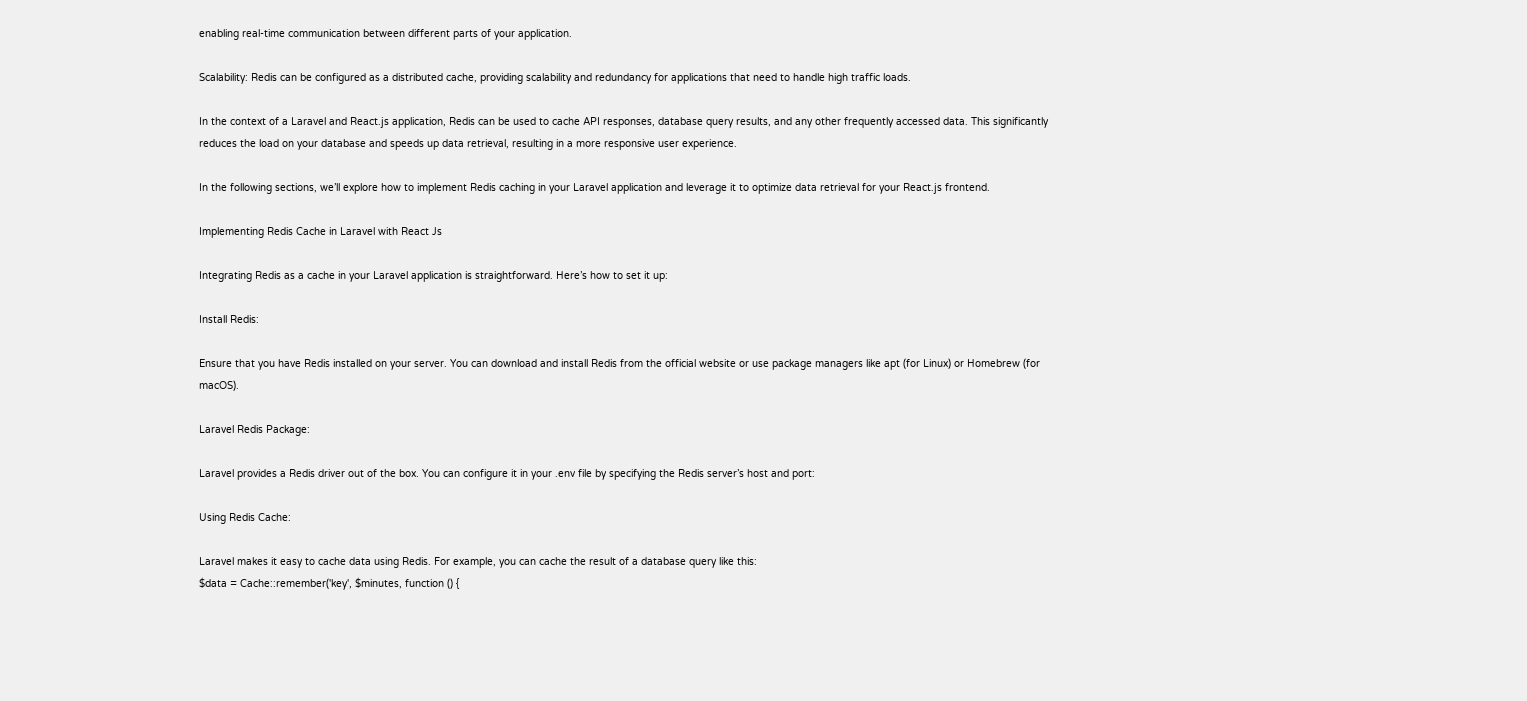enabling real-time communication between different parts of your application.

Scalability: Redis can be configured as a distributed cache, providing scalability and redundancy for applications that need to handle high traffic loads.

In the context of a Laravel and React.js application, Redis can be used to cache API responses, database query results, and any other frequently accessed data. This significantly reduces the load on your database and speeds up data retrieval, resulting in a more responsive user experience.

In the following sections, we’ll explore how to implement Redis caching in your Laravel application and leverage it to optimize data retrieval for your React.js frontend.

Implementing Redis Cache in Laravel with React Js

Integrating Redis as a cache in your Laravel application is straightforward. Here’s how to set it up:

Install Redis:

Ensure that you have Redis installed on your server. You can download and install Redis from the official website or use package managers like apt (for Linux) or Homebrew (for macOS).

Laravel Redis Package:

Laravel provides a Redis driver out of the box. You can configure it in your .env file by specifying the Redis server’s host and port:

Using Redis Cache:

Laravel makes it easy to cache data using Redis. For example, you can cache the result of a database query like this:
$data = Cache::remember('key', $minutes, function () {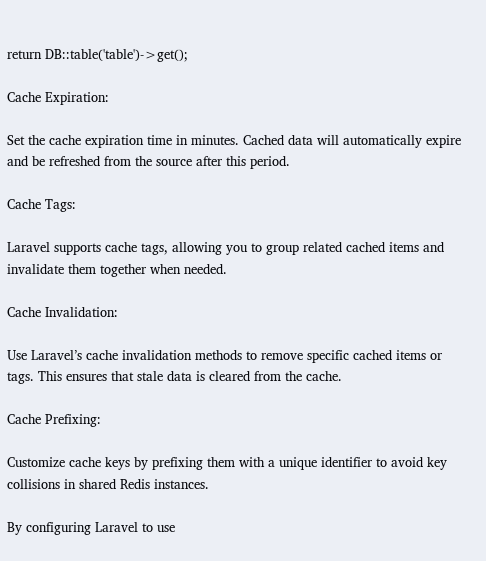return DB::table('table')->get();

Cache Expiration:

Set the cache expiration time in minutes. Cached data will automatically expire and be refreshed from the source after this period.

Cache Tags:

Laravel supports cache tags, allowing you to group related cached items and invalidate them together when needed.

Cache Invalidation:

Use Laravel’s cache invalidation methods to remove specific cached items or tags. This ensures that stale data is cleared from the cache.

Cache Prefixing:

Customize cache keys by prefixing them with a unique identifier to avoid key collisions in shared Redis instances.

By configuring Laravel to use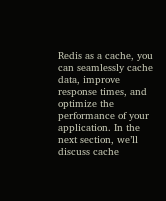Redis as a cache, you can seamlessly cache data, improve response times, and optimize the performance of your application. In the next section, we’ll discuss cache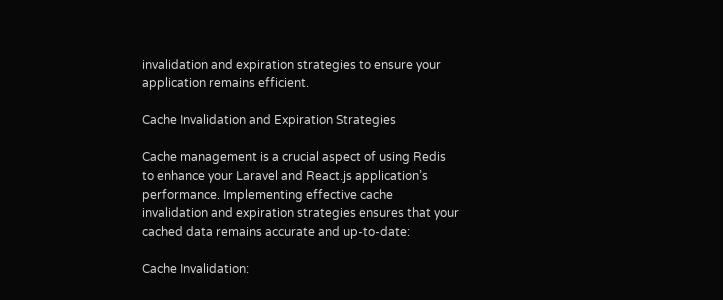invalidation and expiration strategies to ensure your application remains efficient.

Cache Invalidation and Expiration Strategies

Cache management is a crucial aspect of using Redis to enhance your Laravel and React.js application’s performance. Implementing effective cache invalidation and expiration strategies ensures that your cached data remains accurate and up-to-date:

Cache Invalidation: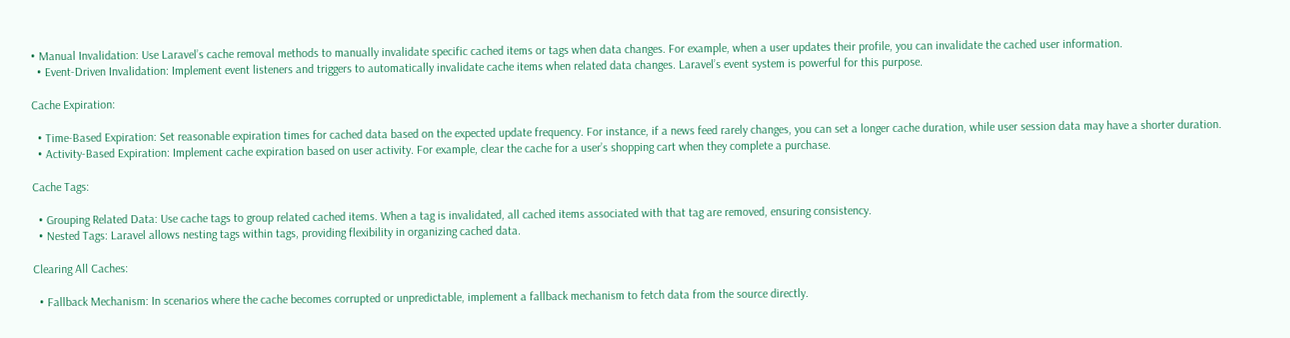• Manual Invalidation: Use Laravel’s cache removal methods to manually invalidate specific cached items or tags when data changes. For example, when a user updates their profile, you can invalidate the cached user information.
  • Event-Driven Invalidation: Implement event listeners and triggers to automatically invalidate cache items when related data changes. Laravel’s event system is powerful for this purpose.

Cache Expiration:

  • Time-Based Expiration: Set reasonable expiration times for cached data based on the expected update frequency. For instance, if a news feed rarely changes, you can set a longer cache duration, while user session data may have a shorter duration.
  • Activity-Based Expiration: Implement cache expiration based on user activity. For example, clear the cache for a user’s shopping cart when they complete a purchase.

Cache Tags:

  • Grouping Related Data: Use cache tags to group related cached items. When a tag is invalidated, all cached items associated with that tag are removed, ensuring consistency.
  • Nested Tags: Laravel allows nesting tags within tags, providing flexibility in organizing cached data.

Clearing All Caches:

  • Fallback Mechanism: In scenarios where the cache becomes corrupted or unpredictable, implement a fallback mechanism to fetch data from the source directly.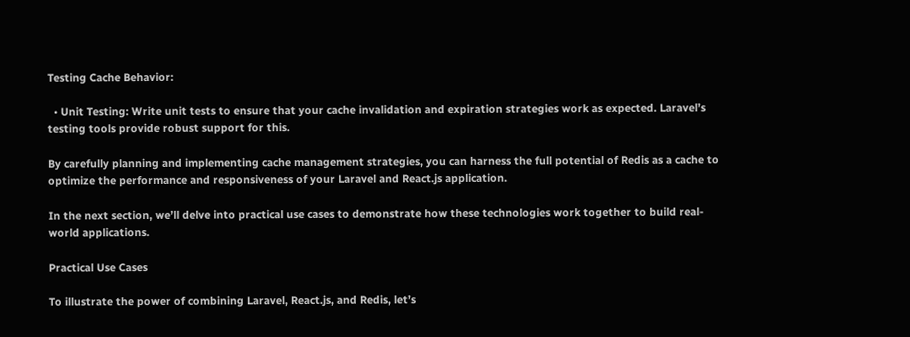Testing Cache Behavior:

  • Unit Testing: Write unit tests to ensure that your cache invalidation and expiration strategies work as expected. Laravel’s testing tools provide robust support for this.

By carefully planning and implementing cache management strategies, you can harness the full potential of Redis as a cache to optimize the performance and responsiveness of your Laravel and React.js application.

In the next section, we’ll delve into practical use cases to demonstrate how these technologies work together to build real-world applications.

Practical Use Cases

To illustrate the power of combining Laravel, React.js, and Redis, let’s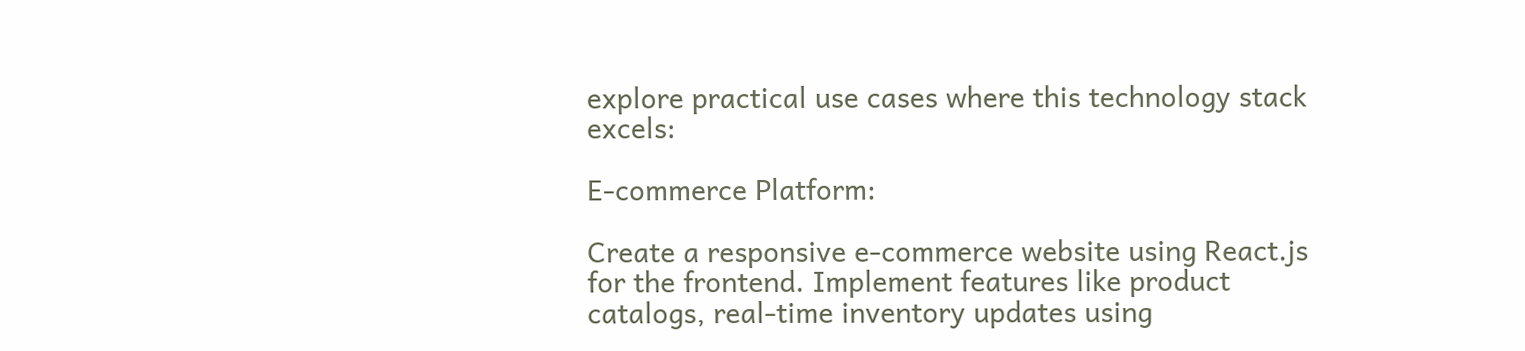explore practical use cases where this technology stack excels:

E-commerce Platform:

Create a responsive e-commerce website using React.js for the frontend. Implement features like product catalogs, real-time inventory updates using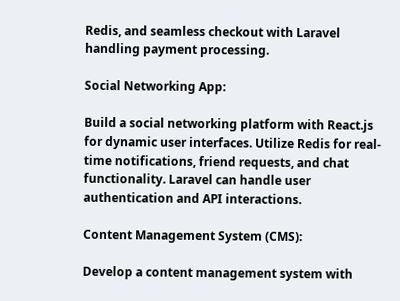Redis, and seamless checkout with Laravel handling payment processing.

Social Networking App:

Build a social networking platform with React.js for dynamic user interfaces. Utilize Redis for real-time notifications, friend requests, and chat functionality. Laravel can handle user authentication and API interactions.

Content Management System (CMS):

Develop a content management system with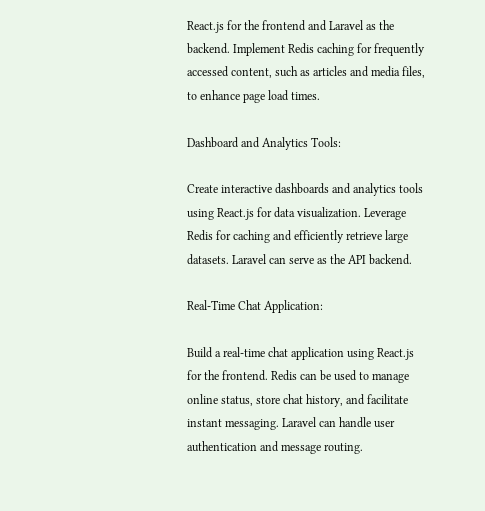React.js for the frontend and Laravel as the backend. Implement Redis caching for frequently accessed content, such as articles and media files, to enhance page load times.

Dashboard and Analytics Tools:

Create interactive dashboards and analytics tools using React.js for data visualization. Leverage Redis for caching and efficiently retrieve large datasets. Laravel can serve as the API backend.

Real-Time Chat Application:

Build a real-time chat application using React.js for the frontend. Redis can be used to manage online status, store chat history, and facilitate instant messaging. Laravel can handle user authentication and message routing.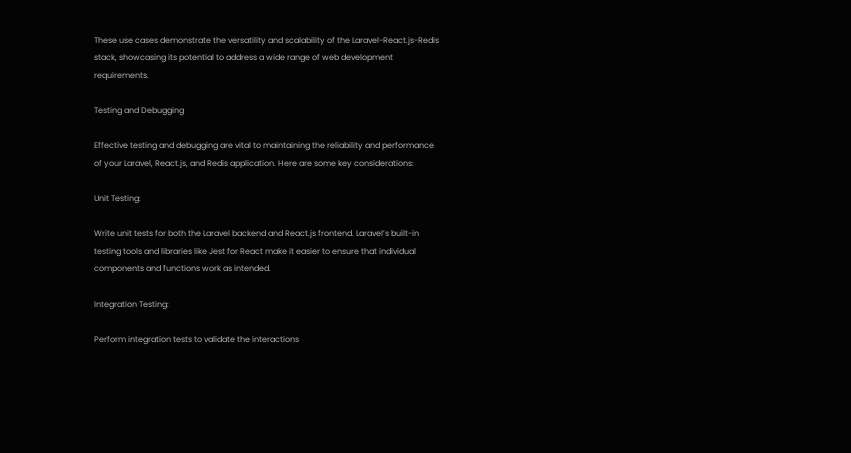These use cases demonstrate the versatility and scalability of the Laravel-React.js-Redis stack, showcasing its potential to address a wide range of web development requirements.

Testing and Debugging

Effective testing and debugging are vital to maintaining the reliability and performance of your Laravel, React.js, and Redis application. Here are some key considerations:

Unit Testing:

Write unit tests for both the Laravel backend and React.js frontend. Laravel’s built-in testing tools and libraries like Jest for React make it easier to ensure that individual components and functions work as intended.

Integration Testing:

Perform integration tests to validate the interactions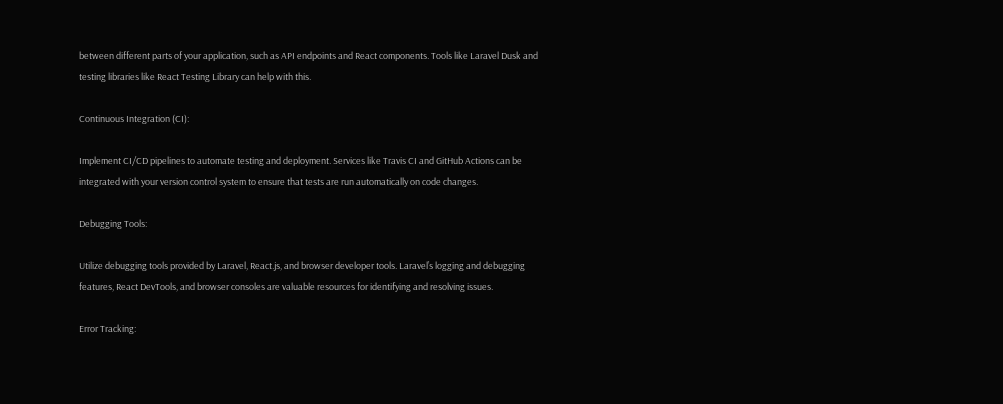between different parts of your application, such as API endpoints and React components. Tools like Laravel Dusk and testing libraries like React Testing Library can help with this.

Continuous Integration (CI):

Implement CI/CD pipelines to automate testing and deployment. Services like Travis CI and GitHub Actions can be integrated with your version control system to ensure that tests are run automatically on code changes.

Debugging Tools:

Utilize debugging tools provided by Laravel, React.js, and browser developer tools. Laravel’s logging and debugging features, React DevTools, and browser consoles are valuable resources for identifying and resolving issues.

Error Tracking: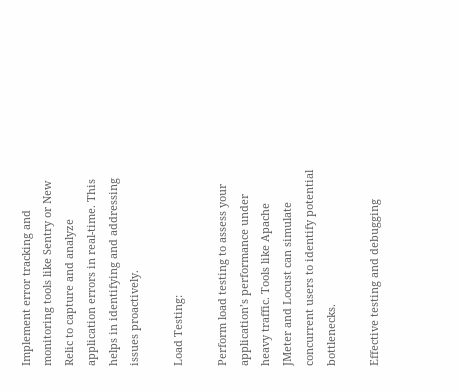Implement error tracking and monitoring tools like Sentry or New Relic to capture and analyze application errors in real-time. This helps in identifying and addressing issues proactively.

Load Testing:

Perform load testing to assess your application’s performance under heavy traffic. Tools like Apache JMeter and Locust can simulate concurrent users to identify potential bottlenecks.

Effective testing and debugging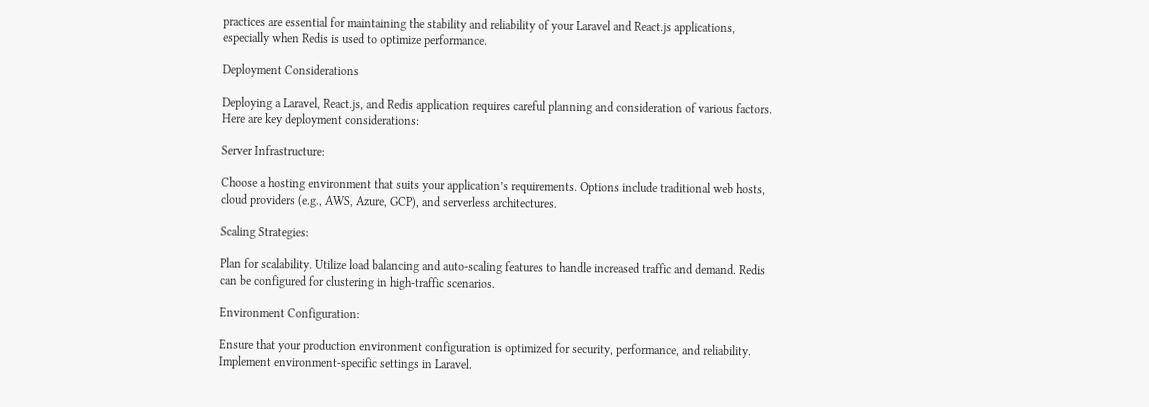practices are essential for maintaining the stability and reliability of your Laravel and React.js applications, especially when Redis is used to optimize performance.

Deployment Considerations

Deploying a Laravel, React.js, and Redis application requires careful planning and consideration of various factors. Here are key deployment considerations:

Server Infrastructure:

Choose a hosting environment that suits your application’s requirements. Options include traditional web hosts, cloud providers (e.g., AWS, Azure, GCP), and serverless architectures.

Scaling Strategies:

Plan for scalability. Utilize load balancing and auto-scaling features to handle increased traffic and demand. Redis can be configured for clustering in high-traffic scenarios.

Environment Configuration:

Ensure that your production environment configuration is optimized for security, performance, and reliability. Implement environment-specific settings in Laravel.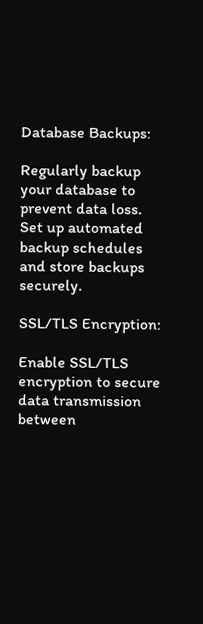Database Backups:

Regularly backup your database to prevent data loss. Set up automated backup schedules and store backups securely.

SSL/TLS Encryption:

Enable SSL/TLS encryption to secure data transmission between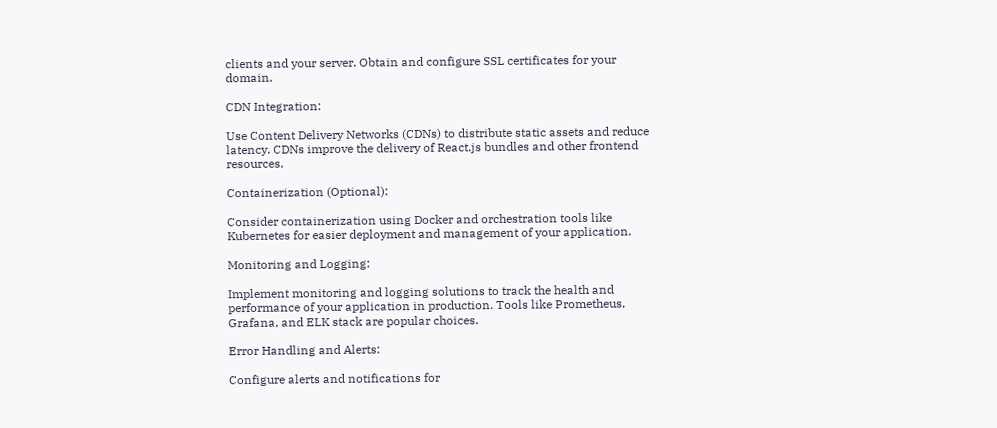clients and your server. Obtain and configure SSL certificates for your domain.

CDN Integration:

Use Content Delivery Networks (CDNs) to distribute static assets and reduce latency. CDNs improve the delivery of React.js bundles and other frontend resources.

Containerization (Optional):

Consider containerization using Docker and orchestration tools like Kubernetes for easier deployment and management of your application.

Monitoring and Logging:

Implement monitoring and logging solutions to track the health and performance of your application in production. Tools like Prometheus, Grafana, and ELK stack are popular choices.

Error Handling and Alerts:

Configure alerts and notifications for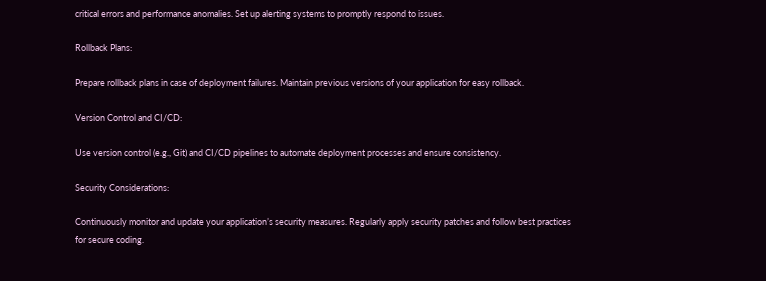critical errors and performance anomalies. Set up alerting systems to promptly respond to issues.

Rollback Plans:

Prepare rollback plans in case of deployment failures. Maintain previous versions of your application for easy rollback.

Version Control and CI/CD:

Use version control (e.g., Git) and CI/CD pipelines to automate deployment processes and ensure consistency.

Security Considerations:

Continuously monitor and update your application’s security measures. Regularly apply security patches and follow best practices for secure coding.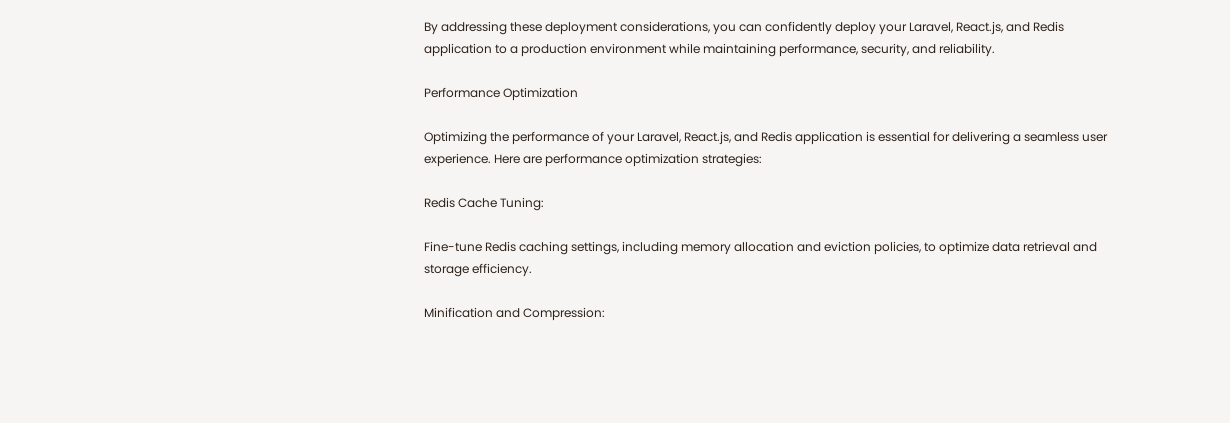By addressing these deployment considerations, you can confidently deploy your Laravel, React.js, and Redis application to a production environment while maintaining performance, security, and reliability.

Performance Optimization

Optimizing the performance of your Laravel, React.js, and Redis application is essential for delivering a seamless user experience. Here are performance optimization strategies:

Redis Cache Tuning:

Fine-tune Redis caching settings, including memory allocation and eviction policies, to optimize data retrieval and storage efficiency.

Minification and Compression: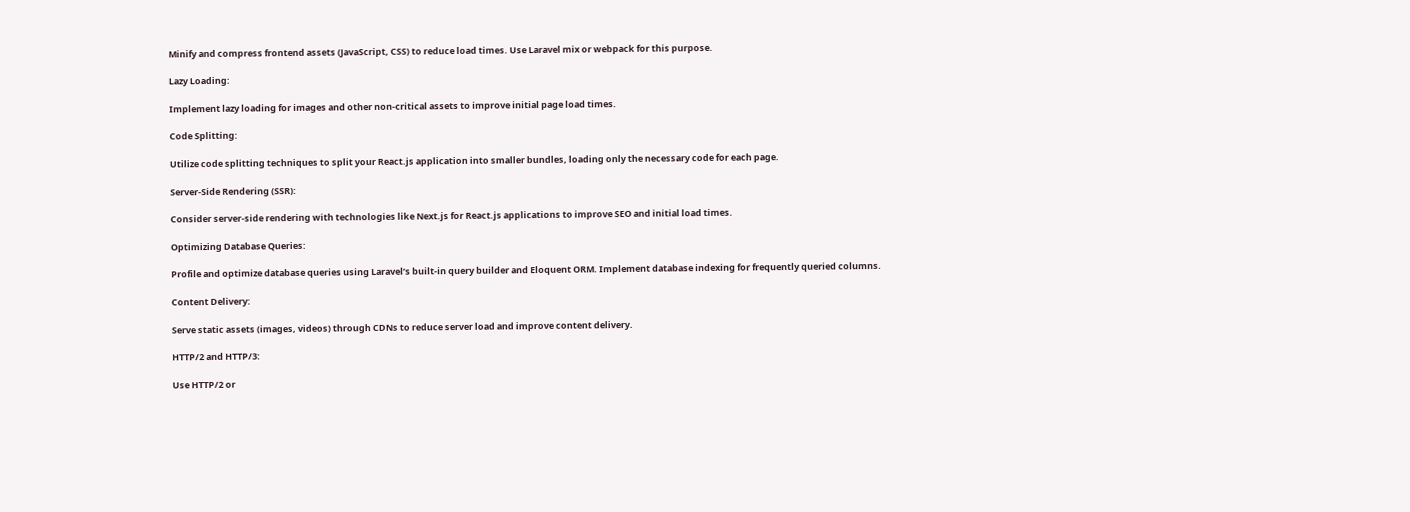Minify and compress frontend assets (JavaScript, CSS) to reduce load times. Use Laravel mix or webpack for this purpose.

Lazy Loading:

Implement lazy loading for images and other non-critical assets to improve initial page load times.

Code Splitting:

Utilize code splitting techniques to split your React.js application into smaller bundles, loading only the necessary code for each page.

Server-Side Rendering (SSR):

Consider server-side rendering with technologies like Next.js for React.js applications to improve SEO and initial load times.

Optimizing Database Queries:

Profile and optimize database queries using Laravel’s built-in query builder and Eloquent ORM. Implement database indexing for frequently queried columns.

Content Delivery:

Serve static assets (images, videos) through CDNs to reduce server load and improve content delivery.

HTTP/2 and HTTP/3:

Use HTTP/2 or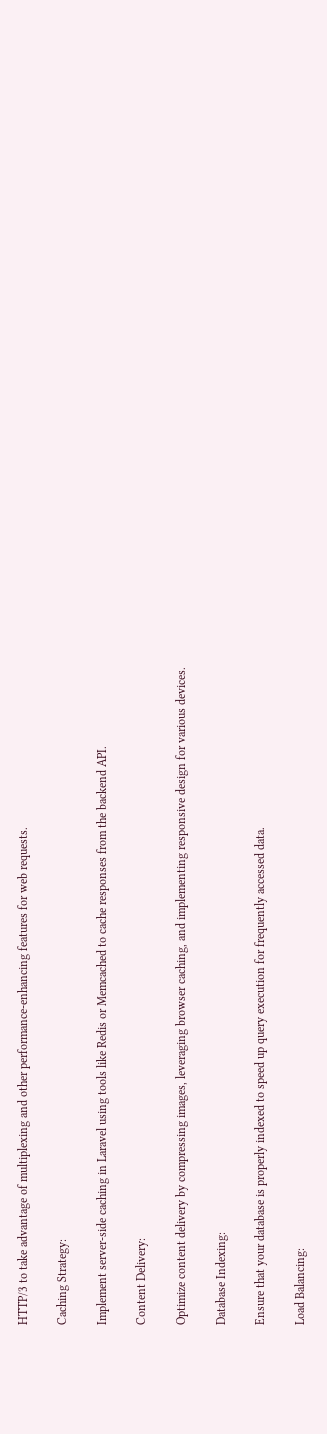HTTP/3 to take advantage of multiplexing and other performance-enhancing features for web requests.

Caching Strategy:

Implement server-side caching in Laravel using tools like Redis or Memcached to cache responses from the backend API.

Content Delivery:

Optimize content delivery by compressing images, leveraging browser caching, and implementing responsive design for various devices.

Database Indexing:

Ensure that your database is properly indexed to speed up query execution for frequently accessed data.

Load Balancing: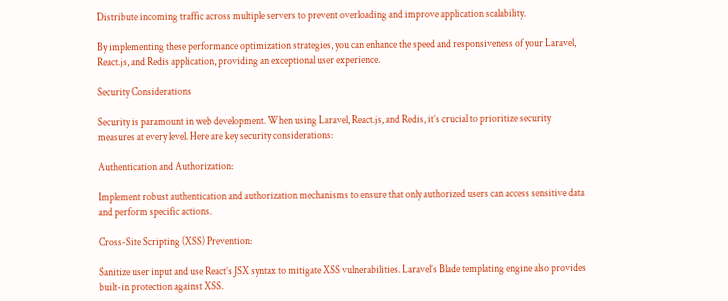Distribute incoming traffic across multiple servers to prevent overloading and improve application scalability.

By implementing these performance optimization strategies, you can enhance the speed and responsiveness of your Laravel, React.js, and Redis application, providing an exceptional user experience.

Security Considerations

Security is paramount in web development. When using Laravel, React.js, and Redis, it’s crucial to prioritize security measures at every level. Here are key security considerations:

Authentication and Authorization:

Implement robust authentication and authorization mechanisms to ensure that only authorized users can access sensitive data and perform specific actions.

Cross-Site Scripting (XSS) Prevention:

Sanitize user input and use React’s JSX syntax to mitigate XSS vulnerabilities. Laravel’s Blade templating engine also provides built-in protection against XSS.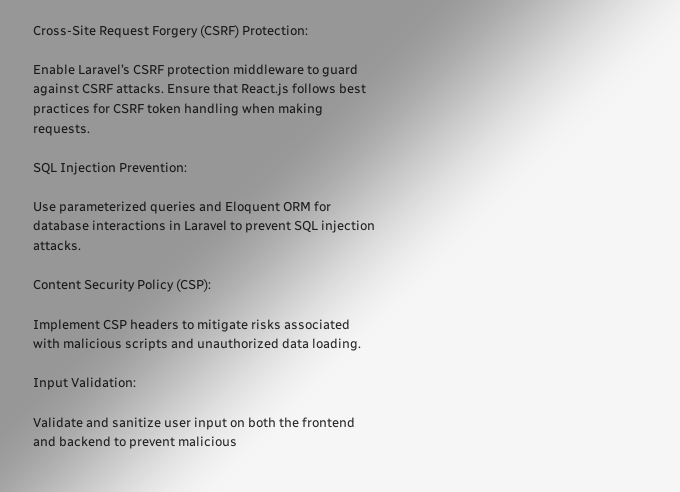Cross-Site Request Forgery (CSRF) Protection:

Enable Laravel’s CSRF protection middleware to guard against CSRF attacks. Ensure that React.js follows best practices for CSRF token handling when making requests.

SQL Injection Prevention:

Use parameterized queries and Eloquent ORM for database interactions in Laravel to prevent SQL injection attacks.

Content Security Policy (CSP):

Implement CSP headers to mitigate risks associated with malicious scripts and unauthorized data loading.

Input Validation:

Validate and sanitize user input on both the frontend and backend to prevent malicious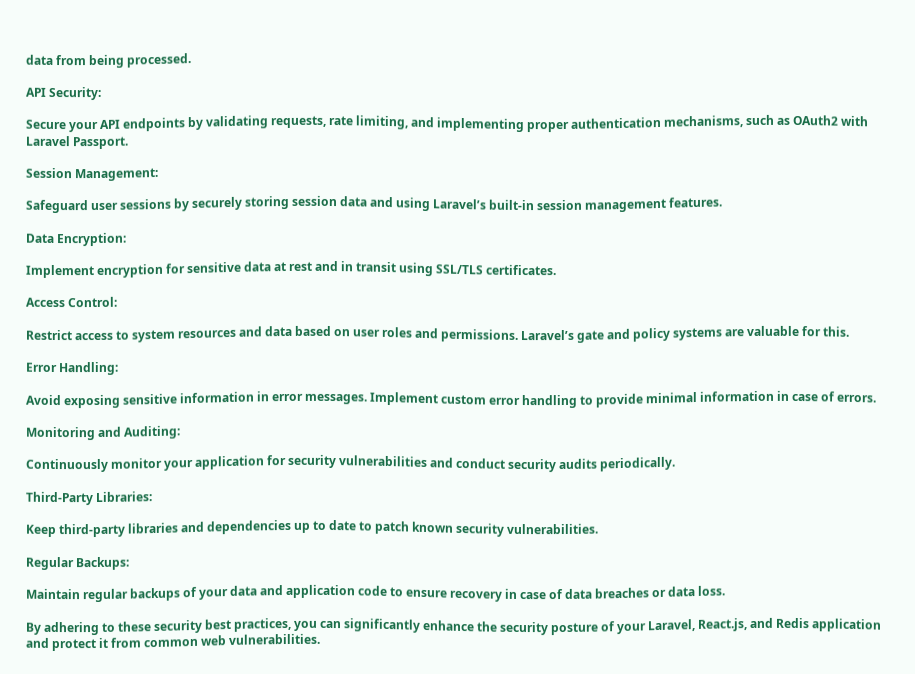data from being processed.

API Security:

Secure your API endpoints by validating requests, rate limiting, and implementing proper authentication mechanisms, such as OAuth2 with Laravel Passport.

Session Management:

Safeguard user sessions by securely storing session data and using Laravel’s built-in session management features.

Data Encryption:

Implement encryption for sensitive data at rest and in transit using SSL/TLS certificates.

Access Control:

Restrict access to system resources and data based on user roles and permissions. Laravel’s gate and policy systems are valuable for this.

Error Handling:

Avoid exposing sensitive information in error messages. Implement custom error handling to provide minimal information in case of errors.

Monitoring and Auditing:

Continuously monitor your application for security vulnerabilities and conduct security audits periodically.

Third-Party Libraries:

Keep third-party libraries and dependencies up to date to patch known security vulnerabilities.

Regular Backups:

Maintain regular backups of your data and application code to ensure recovery in case of data breaches or data loss.

By adhering to these security best practices, you can significantly enhance the security posture of your Laravel, React.js, and Redis application and protect it from common web vulnerabilities.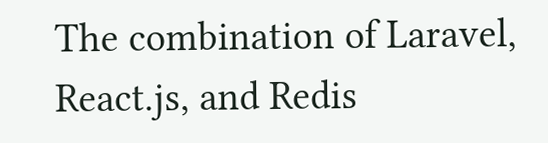The combination of Laravel, React.js, and Redis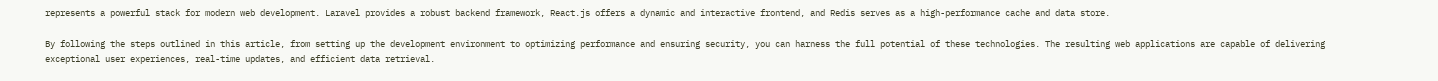represents a powerful stack for modern web development. Laravel provides a robust backend framework, React.js offers a dynamic and interactive frontend, and Redis serves as a high-performance cache and data store.

By following the steps outlined in this article, from setting up the development environment to optimizing performance and ensuring security, you can harness the full potential of these technologies. The resulting web applications are capable of delivering exceptional user experiences, real-time updates, and efficient data retrieval.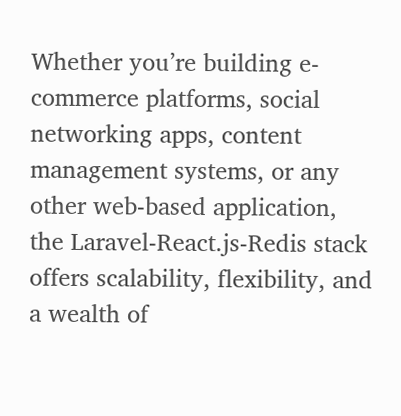Whether you’re building e-commerce platforms, social networking apps, content management systems, or any other web-based application, the Laravel-React.js-Redis stack offers scalability, flexibility, and a wealth of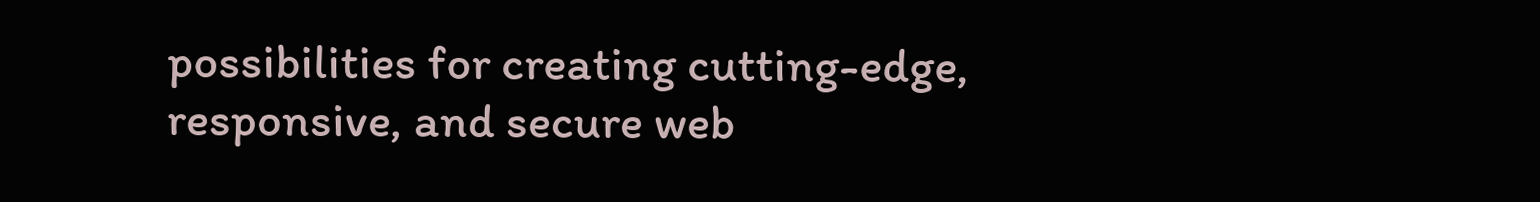possibilities for creating cutting-edge, responsive, and secure web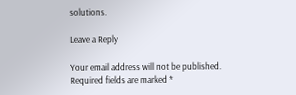solutions.

Leave a Reply

Your email address will not be published. Required fields are marked *